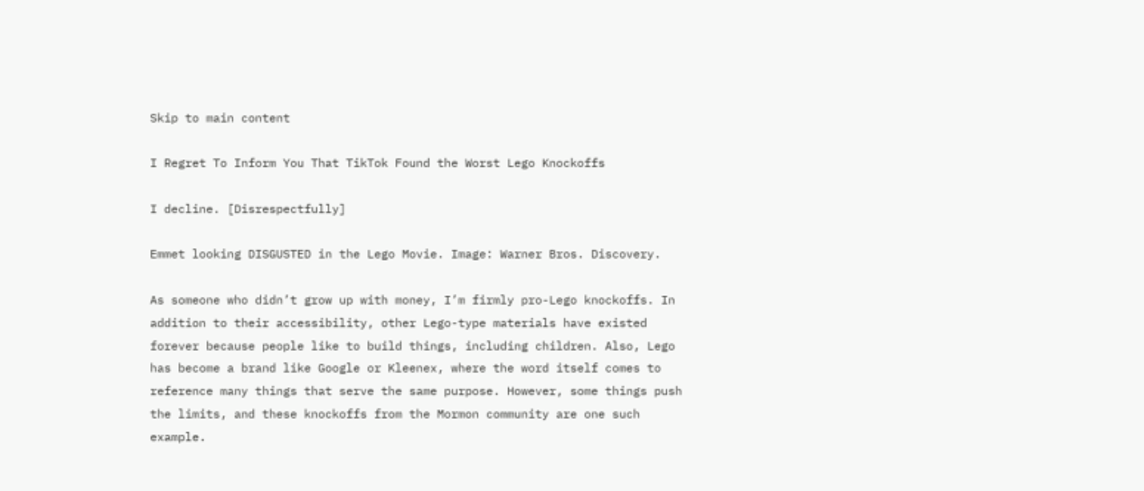Skip to main content

I Regret To Inform You That TikTok Found the Worst Lego Knockoffs

I decline. [Disrespectfully]

Emmet looking DISGUSTED in the Lego Movie. Image: Warner Bros. Discovery.

As someone who didn’t grow up with money, I’m firmly pro-Lego knockoffs. In addition to their accessibility, other Lego-type materials have existed forever because people like to build things, including children. Also, Lego has become a brand like Google or Kleenex, where the word itself comes to reference many things that serve the same purpose. However, some things push the limits, and these knockoffs from the Mormon community are one such example.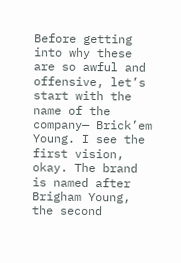Before getting into why these are so awful and offensive, let’s start with the name of the company— Brick’em Young. I see the first vision, okay. The brand is named after Brigham Young, the second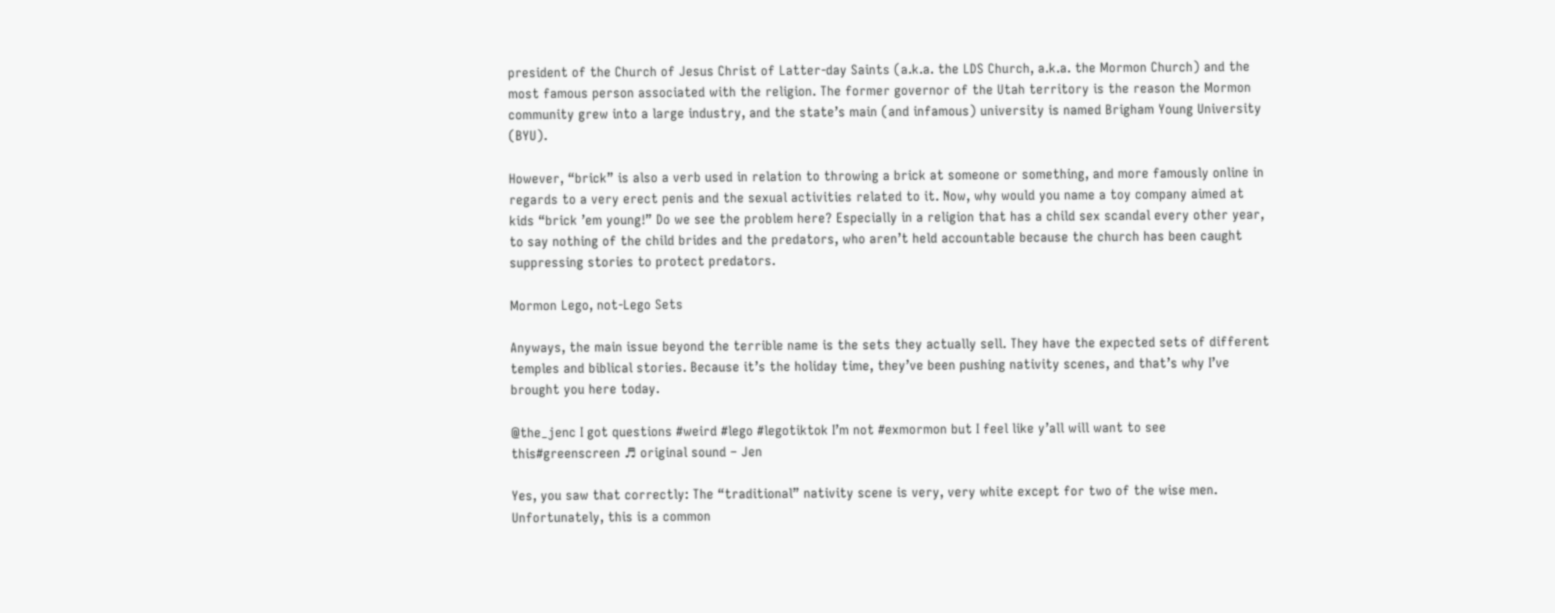president of the Church of Jesus Christ of Latter-day Saints (a.k.a. the LDS Church, a.k.a. the Mormon Church) and the most famous person associated with the religion. The former governor of the Utah territory is the reason the Mormon community grew into a large industry, and the state’s main (and infamous) university is named Brigham Young University (BYU).

However, “brick” is also a verb used in relation to throwing a brick at someone or something, and more famously online in regards to a very erect penis and the sexual activities related to it. Now, why would you name a toy company aimed at kids “brick ’em young!” Do we see the problem here? Especially in a religion that has a child sex scandal every other year, to say nothing of the child brides and the predators, who aren’t held accountable because the church has been caught suppressing stories to protect predators.

Mormon Lego, not-Lego Sets

Anyways, the main issue beyond the terrible name is the sets they actually sell. They have the expected sets of different temples and biblical stories. Because it’s the holiday time, they’ve been pushing nativity scenes, and that’s why I’ve brought you here today.

@the_jenc I got questions #weird #lego #legotiktok I’m not #exmormon but I feel like y’all will want to see this#greenscreen ♬ original sound – Jen

Yes, you saw that correctly: The “traditional” nativity scene is very, very white except for two of the wise men. Unfortunately, this is a common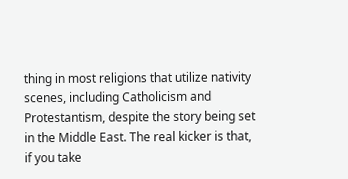thing in most religions that utilize nativity scenes, including Catholicism and Protestantism, despite the story being set in the Middle East. The real kicker is that, if you take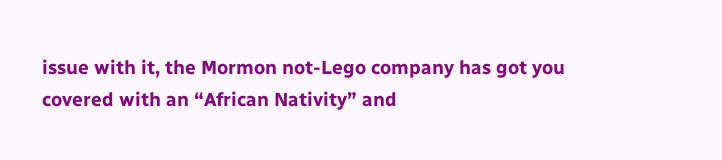issue with it, the Mormon not-Lego company has got you covered with an “African Nativity” and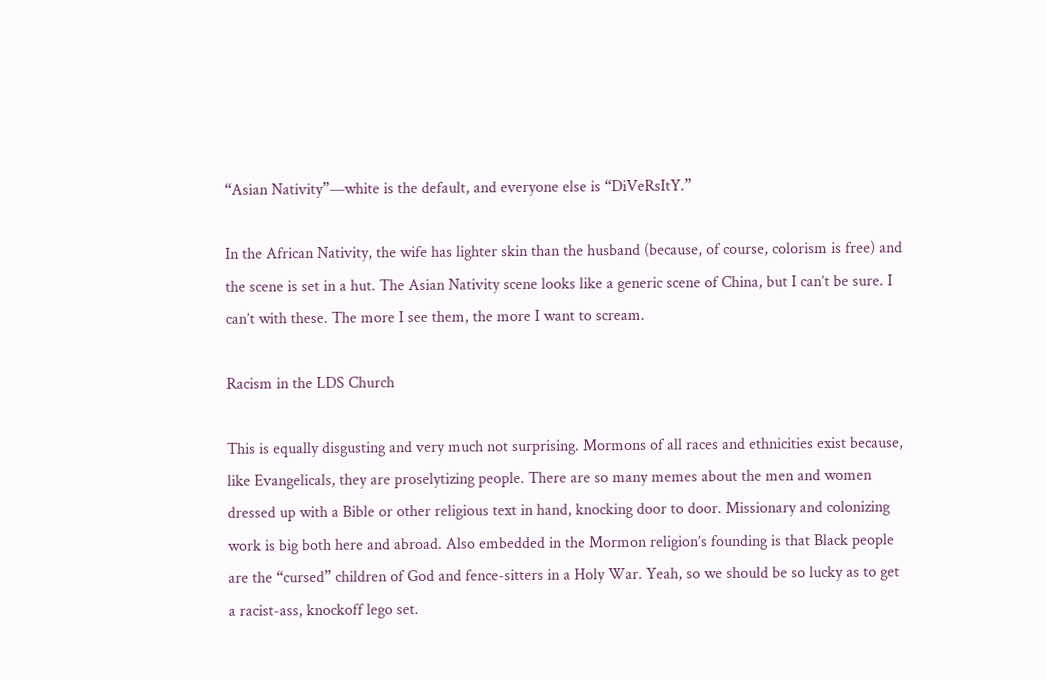“Asian Nativity”—white is the default, and everyone else is “DiVeRsItY.”

In the African Nativity, the wife has lighter skin than the husband (because, of course, colorism is free) and the scene is set in a hut. The Asian Nativity scene looks like a generic scene of China, but I can’t be sure. I can’t with these. The more I see them, the more I want to scream.

Racism in the LDS Church

This is equally disgusting and very much not surprising. Mormons of all races and ethnicities exist because, like Evangelicals, they are proselytizing people. There are so many memes about the men and women dressed up with a Bible or other religious text in hand, knocking door to door. Missionary and colonizing work is big both here and abroad. Also embedded in the Mormon religion’s founding is that Black people are the “cursed” children of God and fence-sitters in a Holy War. Yeah, so we should be so lucky as to get a racist-ass, knockoff lego set.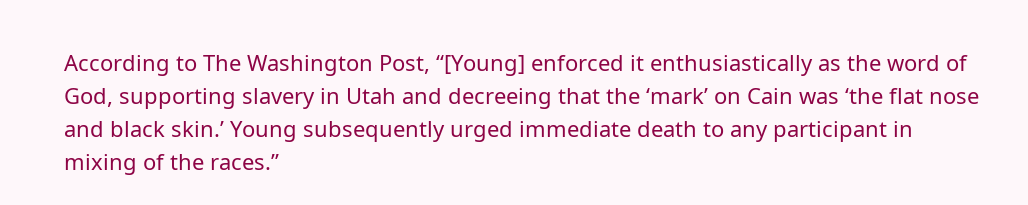According to The Washington Post, “[Young] enforced it enthusiastically as the word of God, supporting slavery in Utah and decreeing that the ‘mark’ on Cain was ‘the flat nose and black skin.’ Young subsequently urged immediate death to any participant in mixing of the races.”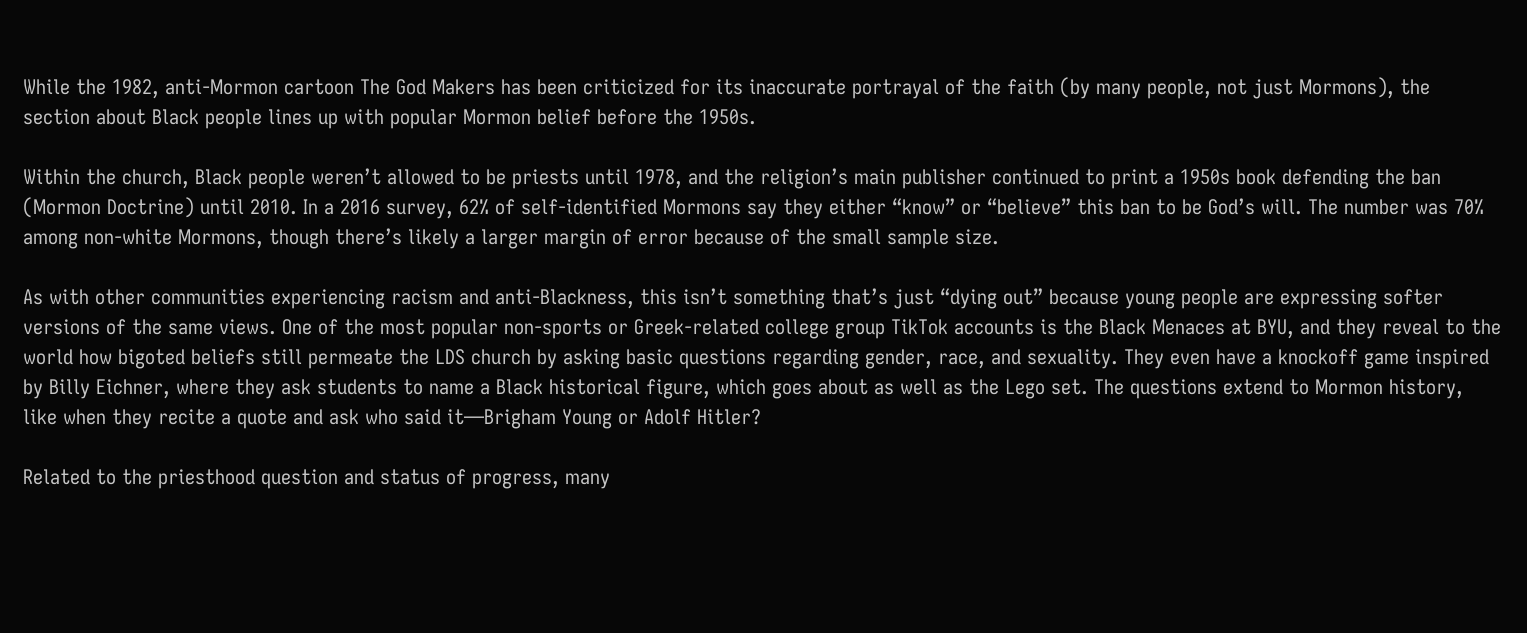While the 1982, anti-Mormon cartoon The God Makers has been criticized for its inaccurate portrayal of the faith (by many people, not just Mormons), the section about Black people lines up with popular Mormon belief before the 1950s.

Within the church, Black people weren’t allowed to be priests until 1978, and the religion’s main publisher continued to print a 1950s book defending the ban (Mormon Doctrine) until 2010. In a 2016 survey, 62% of self-identified Mormons say they either “know” or “believe” this ban to be God’s will. The number was 70% among non-white Mormons, though there’s likely a larger margin of error because of the small sample size.

As with other communities experiencing racism and anti-Blackness, this isn’t something that’s just “dying out” because young people are expressing softer versions of the same views. One of the most popular non-sports or Greek-related college group TikTok accounts is the Black Menaces at BYU, and they reveal to the world how bigoted beliefs still permeate the LDS church by asking basic questions regarding gender, race, and sexuality. They even have a knockoff game inspired by Billy Eichner, where they ask students to name a Black historical figure, which goes about as well as the Lego set. The questions extend to Mormon history, like when they recite a quote and ask who said it—Brigham Young or Adolf Hitler?

Related to the priesthood question and status of progress, many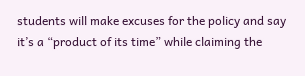students will make excuses for the policy and say it’s a “product of its time” while claiming the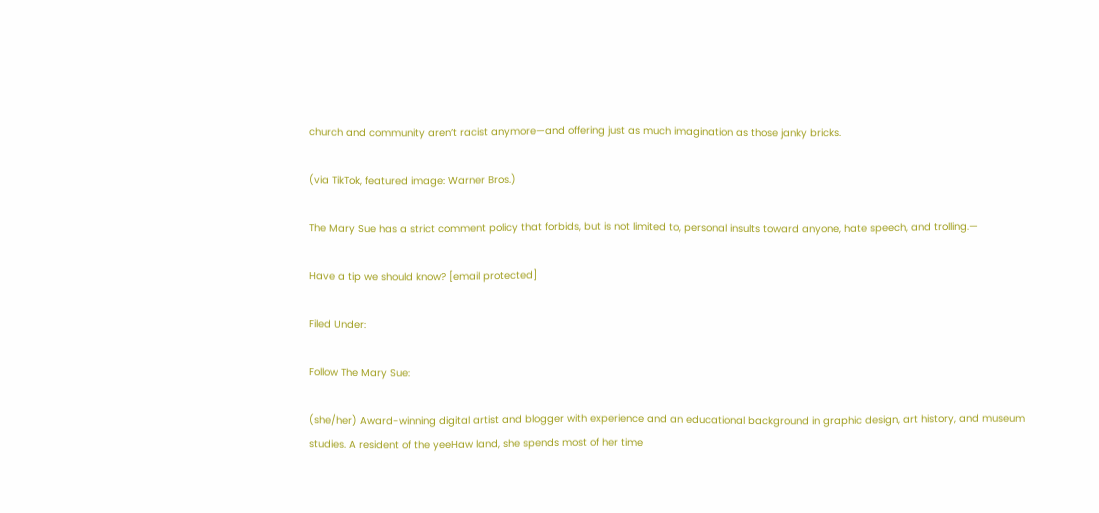church and community aren’t racist anymore—and offering just as much imagination as those janky bricks.

(via TikTok, featured image: Warner Bros.)

The Mary Sue has a strict comment policy that forbids, but is not limited to, personal insults toward anyone, hate speech, and trolling.—

Have a tip we should know? [email protected]

Filed Under:

Follow The Mary Sue:

(she/her) Award-winning digital artist and blogger with experience and an educational background in graphic design, art history, and museum studies. A resident of the yeeHaw land, she spends most of her time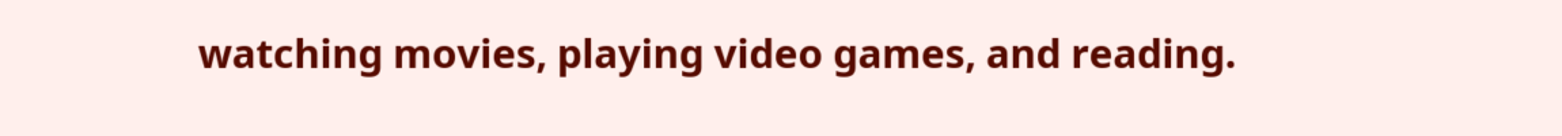watching movies, playing video games, and reading.